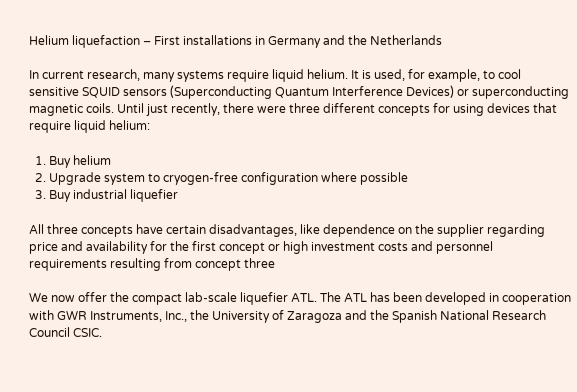Helium liquefaction – First installations in Germany and the Netherlands

In current research, many systems require liquid helium. It is used, for example, to cool sensitive SQUID sensors (Superconducting Quantum Interference Devices) or superconducting magnetic coils. Until just recently, there were three different concepts for using devices that require liquid helium:

  1. Buy helium
  2. Upgrade system to cryogen-free configuration where possible
  3. Buy industrial liquefier

All three concepts have certain disadvantages, like dependence on the supplier regarding price and availability for the first concept or high investment costs and personnel requirements resulting from concept three

We now offer the compact lab-scale liquefier ATL. The ATL has been developed in cooperation with GWR Instruments, Inc., the University of Zaragoza and the Spanish National Research Council CSIC.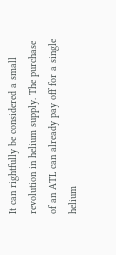It can rightfully be considered a small revolution in helium supply. The purchase of an ATL can already pay off for a single helium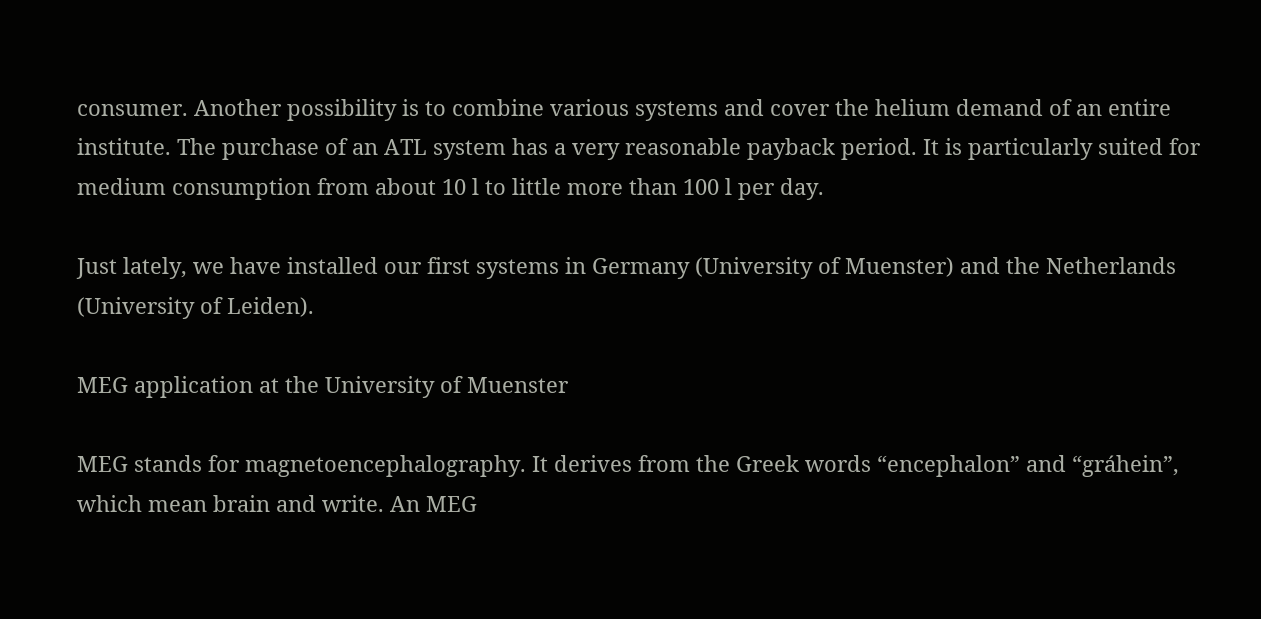consumer. Another possibility is to combine various systems and cover the helium demand of an entire institute. The purchase of an ATL system has a very reasonable payback period. It is particularly suited for medium consumption from about 10 l to little more than 100 l per day.

Just lately, we have installed our first systems in Germany (University of Muenster) and the Netherlands (University of Leiden).

MEG application at the University of Muenster

MEG stands for magnetoencephalography. It derives from the Greek words “encephalon” and “gráhein”, which mean brain and write. An MEG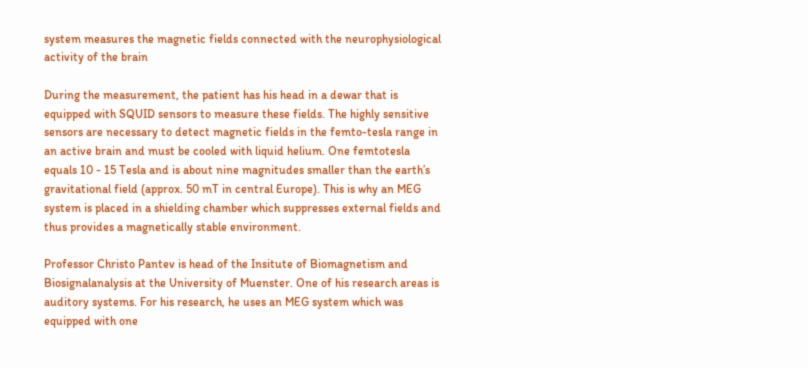system measures the magnetic fields connected with the neurophysiological activity of the brain

During the measurement, the patient has his head in a dewar that is equipped with SQUID sensors to measure these fields. The highly sensitive sensors are necessary to detect magnetic fields in the femto-tesla range in an active brain and must be cooled with liquid helium. One femtotesla equals 10 - 15 Tesla and is about nine magnitudes smaller than the earth’s gravitational field (approx. 50 mT in central Europe). This is why an MEG system is placed in a shielding chamber which suppresses external fields and thus provides a magnetically stable environment.

Professor Christo Pantev is head of the Insitute of Biomagnetism and Biosignalanalysis at the University of Muenster. One of his research areas is auditory systems. For his research, he uses an MEG system which was equipped with one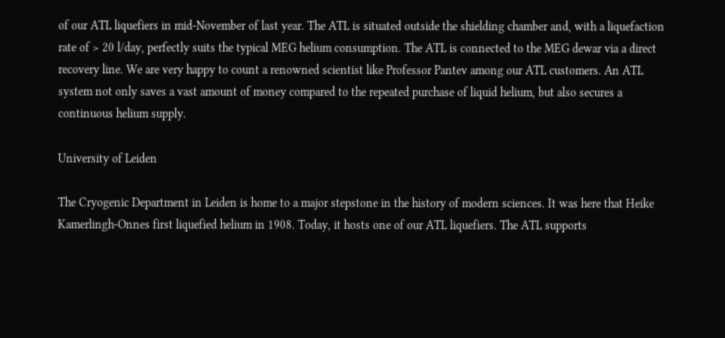of our ATL liquefiers in mid-November of last year. The ATL is situated outside the shielding chamber and, with a liquefaction rate of > 20 l/day, perfectly suits the typical MEG helium consumption. The ATL is connected to the MEG dewar via a direct recovery line. We are very happy to count a renowned scientist like Professor Pantev among our ATL customers. An ATL system not only saves a vast amount of money compared to the repeated purchase of liquid helium, but also secures a continuous helium supply.

University of Leiden

The Cryogenic Department in Leiden is home to a major stepstone in the history of modern sciences. It was here that Heike Kamerlingh-Onnes first liquefied helium in 1908. Today, it hosts one of our ATL liquefiers. The ATL supports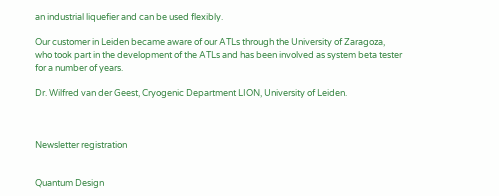an industrial liquefier and can be used flexibly.

Our customer in Leiden became aware of our ATLs through the University of Zaragoza, who took part in the development of the ATLs and has been involved as system beta tester for a number of years.

Dr. Wilfred van der Geest, Cryogenic Department LION, University of Leiden.



Newsletter registration


Quantum Design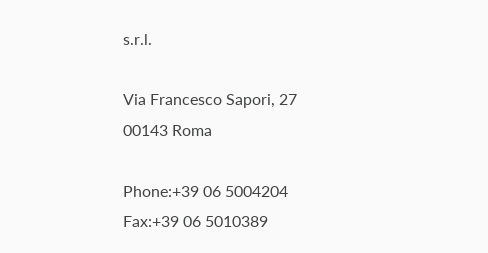s.r.l.

Via Francesco Sapori, 27
00143 Roma

Phone:+39 06 5004204
Fax:+39 06 5010389